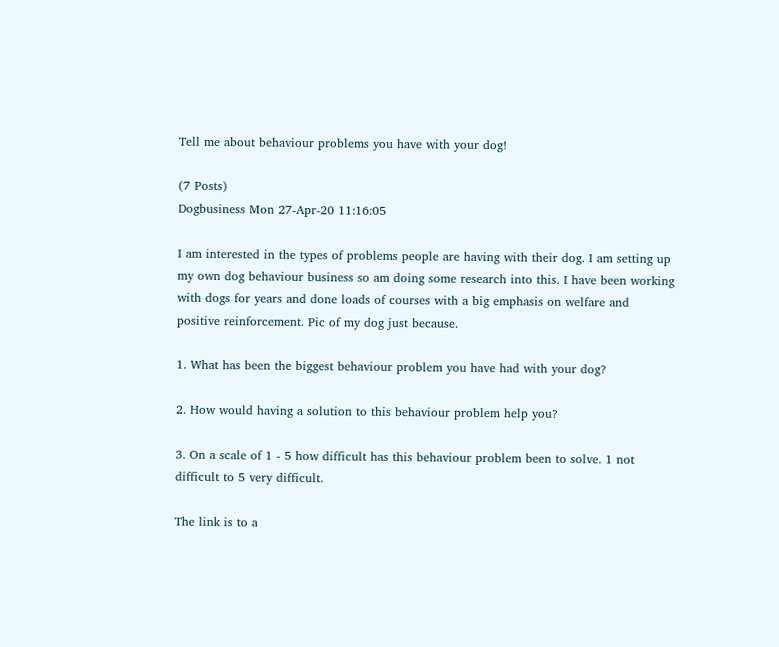Tell me about behaviour problems you have with your dog!

(7 Posts)
Dogbusiness Mon 27-Apr-20 11:16:05

I am interested in the types of problems people are having with their dog. I am setting up my own dog behaviour business so am doing some research into this. I have been working with dogs for years and done loads of courses with a big emphasis on welfare and positive reinforcement. Pic of my dog just because.

1. What has been the biggest behaviour problem you have had with your dog?

2. How would having a solution to this behaviour problem help you?

3. On a scale of 1 - 5 how difficult has this behaviour problem been to solve. 1 not difficult to 5 very difficult.

The link is to a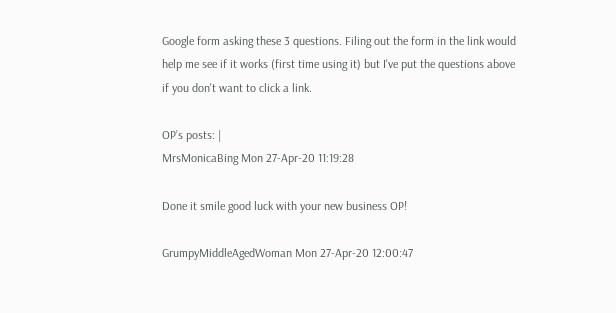Google form asking these 3 questions. Filing out the form in the link would help me see if it works (first time using it) but I've put the questions above if you don't want to click a link.

OP’s posts: |
MrsMonicaBing Mon 27-Apr-20 11:19:28

Done it smile good luck with your new business OP!

GrumpyMiddleAgedWoman Mon 27-Apr-20 12:00:47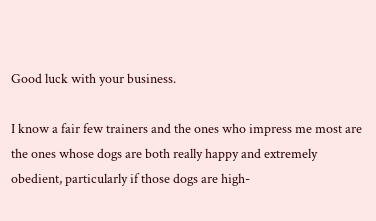Good luck with your business.

I know a fair few trainers and the ones who impress me most are the ones whose dogs are both really happy and extremely obedient, particularly if those dogs are high-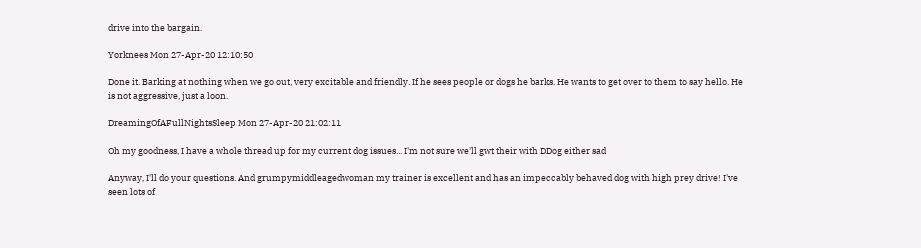drive into the bargain.

Yorknees Mon 27-Apr-20 12:10:50

Done it. Barking at nothing when we go out, very excitable and friendly. If he sees people or dogs he barks. He wants to get over to them to say hello. He is not aggressive, just a loon.

DreamingOfAFullNightsSleep Mon 27-Apr-20 21:02:11

Oh my goodness, I have a whole thread up for my current dog issues... I'm not sure we'll gwt their with DDog either sad

Anyway, I'll do your questions. And grumpymiddleagedwoman my trainer is excellent and has an impeccably behaved dog with high prey drive! I've seen lots of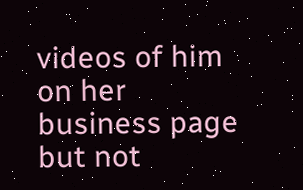videos of him on her business page but not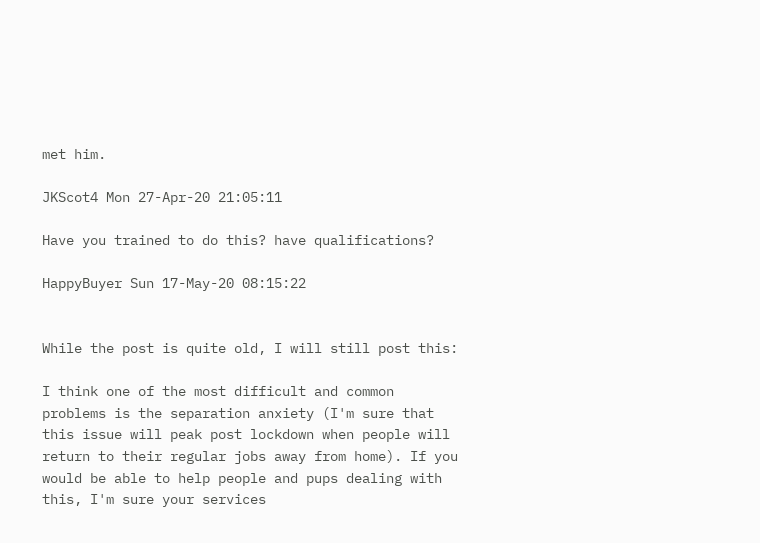met him.

JKScot4 Mon 27-Apr-20 21:05:11

Have you trained to do this? have qualifications?

HappyBuyer Sun 17-May-20 08:15:22


While the post is quite old, I will still post this:

I think one of the most difficult and common problems is the separation anxiety (I'm sure that this issue will peak post lockdown when people will return to their regular jobs away from home). If you would be able to help people and pups dealing with this, I'm sure your services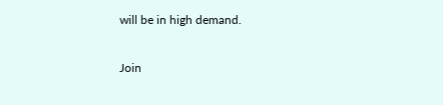will be in high demand.

Join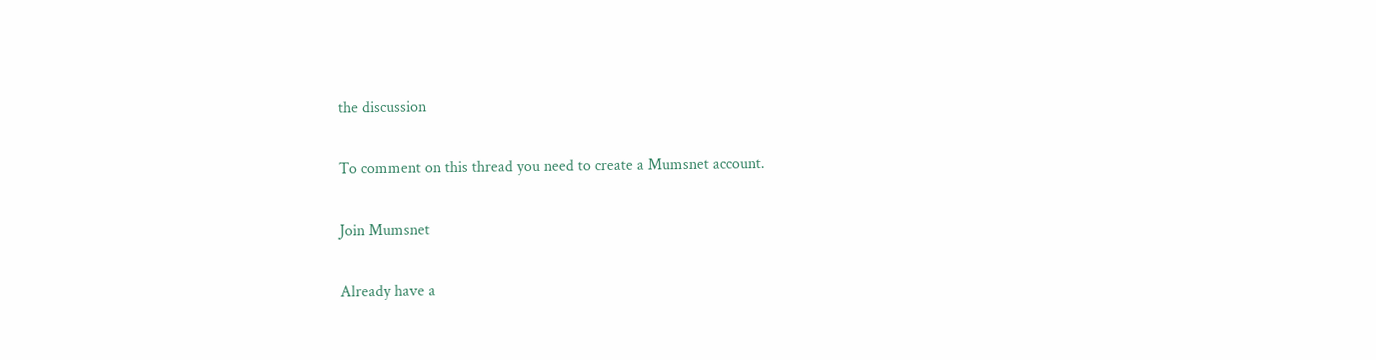the discussion

To comment on this thread you need to create a Mumsnet account.

Join Mumsnet

Already have a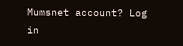Mumsnet account? Log in